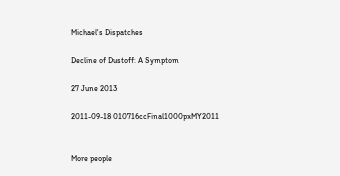Michael's Dispatches

Decline of Dustoff: A Symptom

27 June 2013

2011-09-18 010716ccFinal1000pxMY2011


More people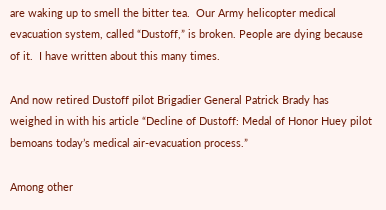are waking up to smell the bitter tea.  Our Army helicopter medical evacuation system, called “Dustoff,” is broken. People are dying because of it.  I have written about this many times.

And now retired Dustoff pilot Brigadier General Patrick Brady has weighed in with his article “Decline of Dustoff: Medal of Honor Huey pilot bemoans today’s medical air-evacuation process.”

Among other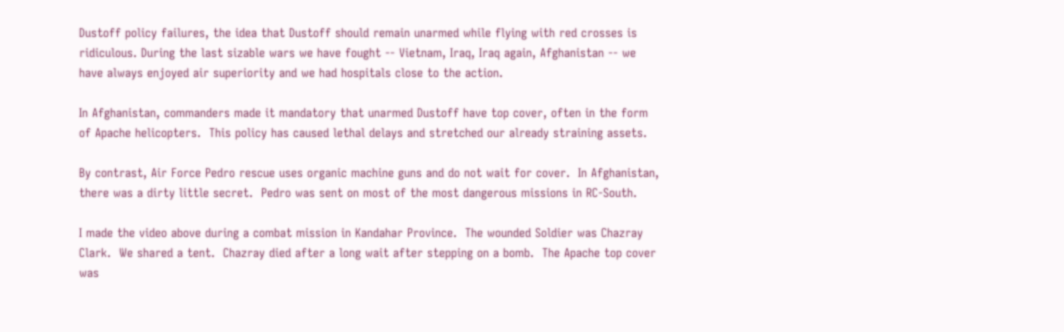Dustoff policy failures, the idea that Dustoff should remain unarmed while flying with red crosses is ridiculous. During the last sizable wars we have fought -- Vietnam, Iraq, Iraq again, Afghanistan -- we have always enjoyed air superiority and we had hospitals close to the action.

In Afghanistan, commanders made it mandatory that unarmed Dustoff have top cover, often in the form of Apache helicopters.  This policy has caused lethal delays and stretched our already straining assets.

By contrast, Air Force Pedro rescue uses organic machine guns and do not wait for cover.  In Afghanistan, there was a dirty little secret.  Pedro was sent on most of the most dangerous missions in RC-South.

I made the video above during a combat mission in Kandahar Province.  The wounded Soldier was Chazray Clark.  We shared a tent.  Chazray died after a long wait after stepping on a bomb.  The Apache top cover was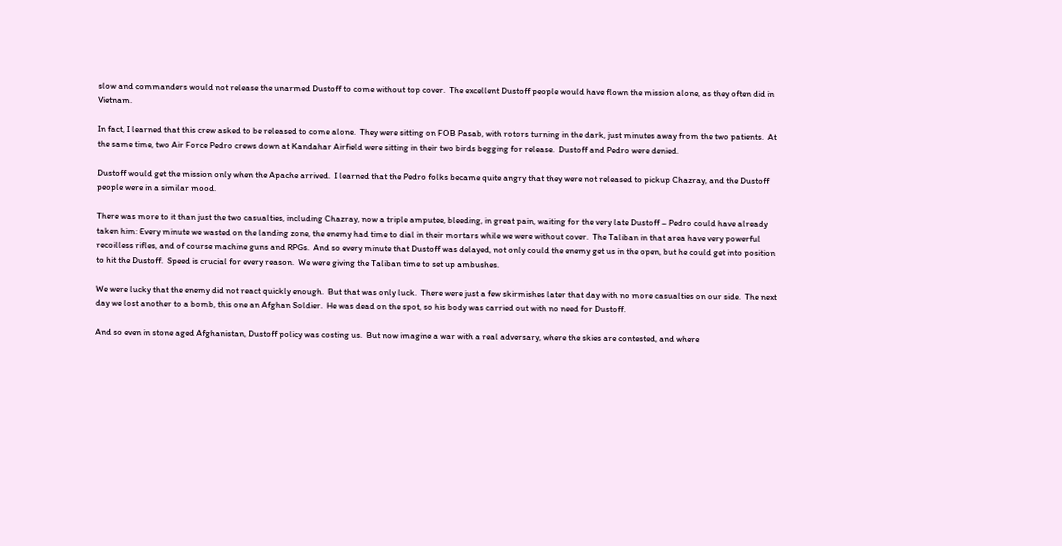slow and commanders would not release the unarmed Dustoff to come without top cover.  The excellent Dustoff people would have flown the mission alone, as they often did in Vietnam.

In fact, I learned that this crew asked to be released to come alone.  They were sitting on FOB Pasab, with rotors turning in the dark, just minutes away from the two patients.  At the same time, two Air Force Pedro crews down at Kandahar Airfield were sitting in their two birds begging for release.  Dustoff and Pedro were denied.

Dustoff would get the mission only when the Apache arrived.  I learned that the Pedro folks became quite angry that they were not released to pickup Chazray, and the Dustoff people were in a similar mood.

There was more to it than just the two casualties, including Chazray, now a triple amputee, bleeding, in great pain, waiting for the very late Dustoff – Pedro could have already taken him: Every minute we wasted on the landing zone, the enemy had time to dial in their mortars while we were without cover.  The Taliban in that area have very powerful recoilless rifles, and of course machine guns and RPGs.  And so every minute that Dustoff was delayed, not only could the enemy get us in the open, but he could get into position to hit the Dustoff.  Speed is crucial for every reason.  We were giving the Taliban time to set up ambushes.

We were lucky that the enemy did not react quickly enough.  But that was only luck.  There were just a few skirmishes later that day with no more casualties on our side.  The next day we lost another to a bomb, this one an Afghan Soldier.  He was dead on the spot, so his body was carried out with no need for Dustoff.

And so even in stone aged Afghanistan, Dustoff policy was costing us.  But now imagine a war with a real adversary, where the skies are contested, and where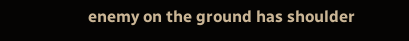enemy on the ground has shoulder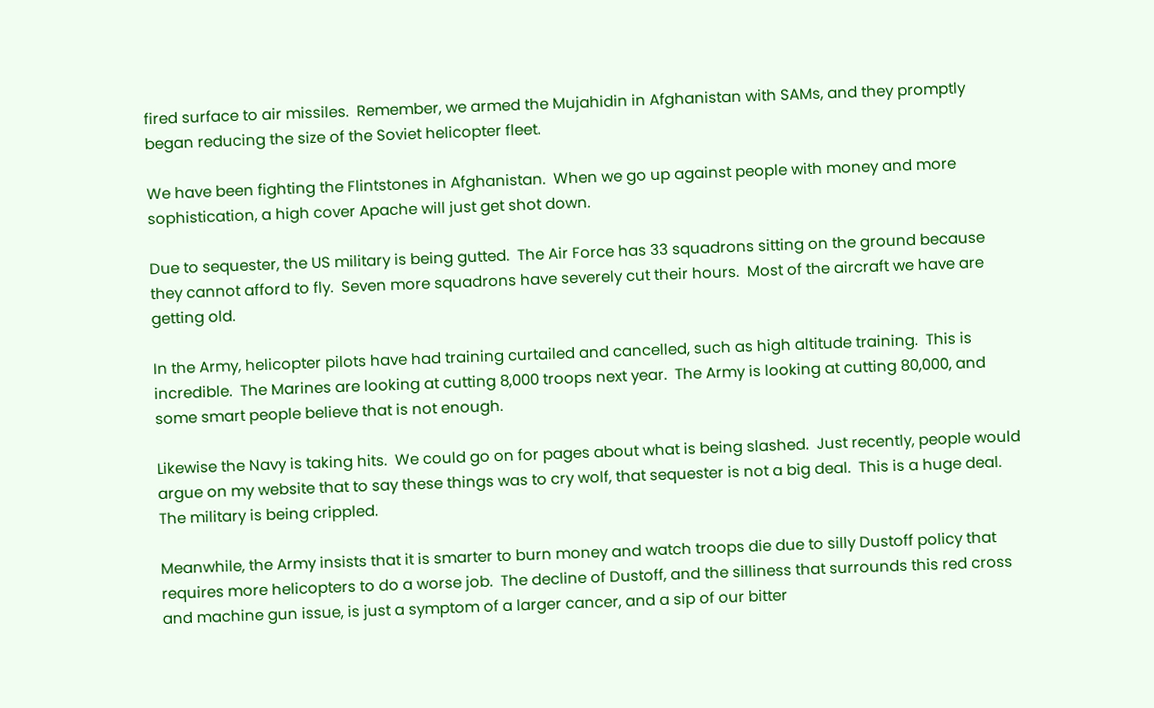fired surface to air missiles.  Remember, we armed the Mujahidin in Afghanistan with SAMs, and they promptly began reducing the size of the Soviet helicopter fleet.

We have been fighting the Flintstones in Afghanistan.  When we go up against people with money and more sophistication, a high cover Apache will just get shot down.

Due to sequester, the US military is being gutted.  The Air Force has 33 squadrons sitting on the ground because they cannot afford to fly.  Seven more squadrons have severely cut their hours.  Most of the aircraft we have are getting old.

In the Army, helicopter pilots have had training curtailed and cancelled, such as high altitude training.  This is incredible.  The Marines are looking at cutting 8,000 troops next year.  The Army is looking at cutting 80,000, and some smart people believe that is not enough.

Likewise the Navy is taking hits.  We could go on for pages about what is being slashed.  Just recently, people would argue on my website that to say these things was to cry wolf, that sequester is not a big deal.  This is a huge deal.  The military is being crippled.

Meanwhile, the Army insists that it is smarter to burn money and watch troops die due to silly Dustoff policy that requires more helicopters to do a worse job.  The decline of Dustoff, and the silliness that surrounds this red cross and machine gun issue, is just a symptom of a larger cancer, and a sip of our bitter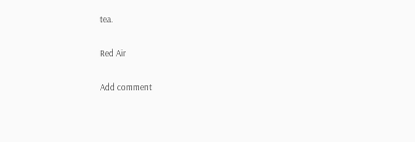tea.

Red Air

Add comment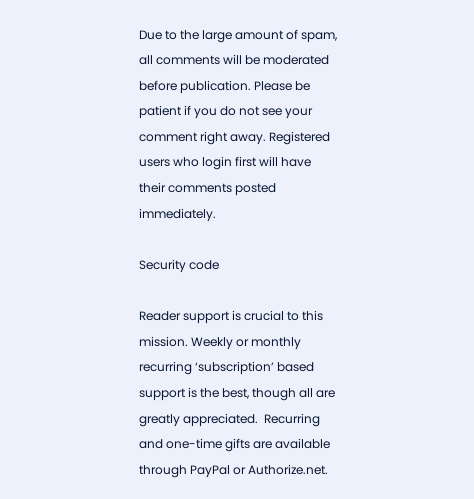Due to the large amount of spam, all comments will be moderated before publication. Please be patient if you do not see your comment right away. Registered users who login first will have their comments posted immediately.

Security code

Reader support is crucial to this mission. Weekly or monthly recurring ‘subscription’ based support is the best, though all are greatly appreciated.  Recurring and one-time gifts are available through PayPal or Authorize.net.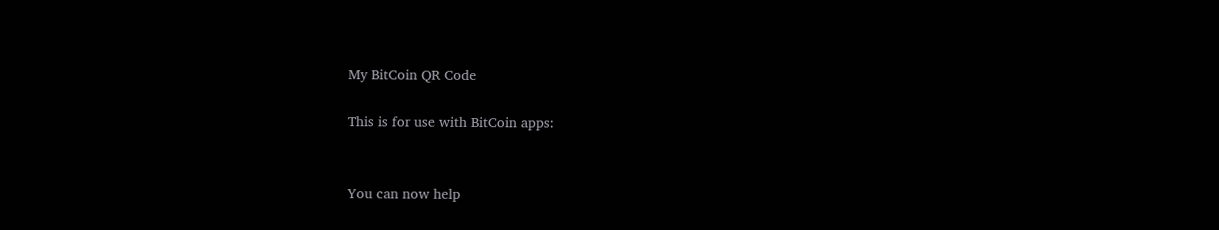My BitCoin QR Code

This is for use with BitCoin apps:


You can now help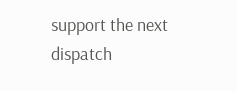support the next dispatch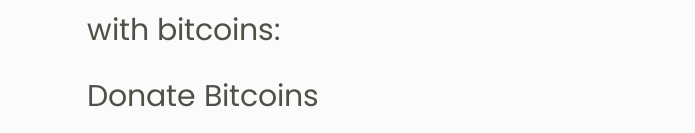with bitcoins:

Donate Bitcoins